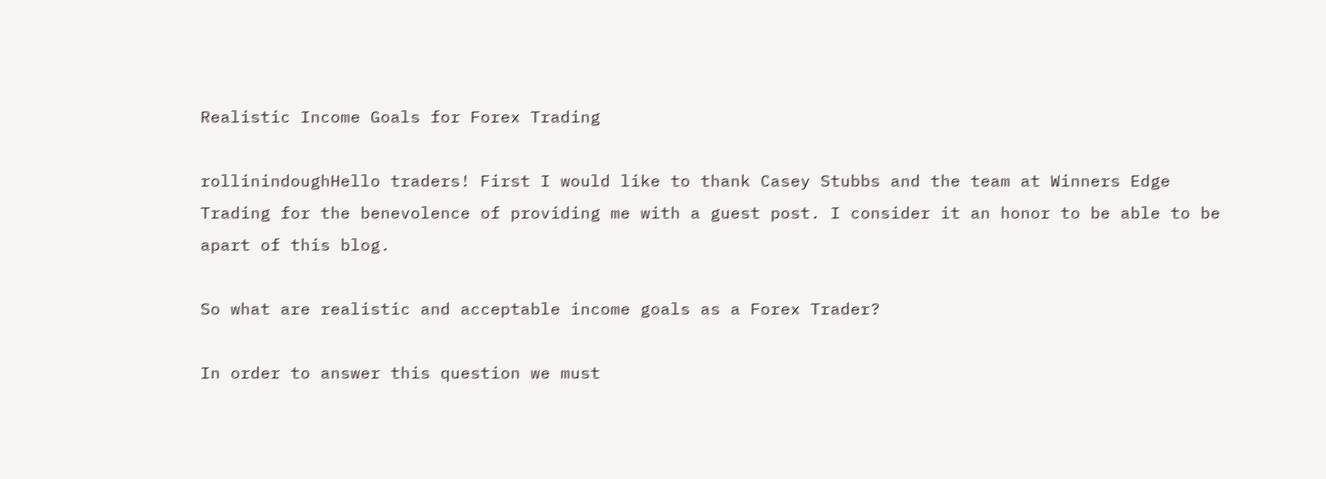Realistic Income Goals for Forex Trading

rollinindoughHello traders! First I would like to thank Casey Stubbs and the team at Winners Edge Trading for the benevolence of providing me with a guest post. I consider it an honor to be able to be apart of this blog.

So what are realistic and acceptable income goals as a Forex Trader?

In order to answer this question we must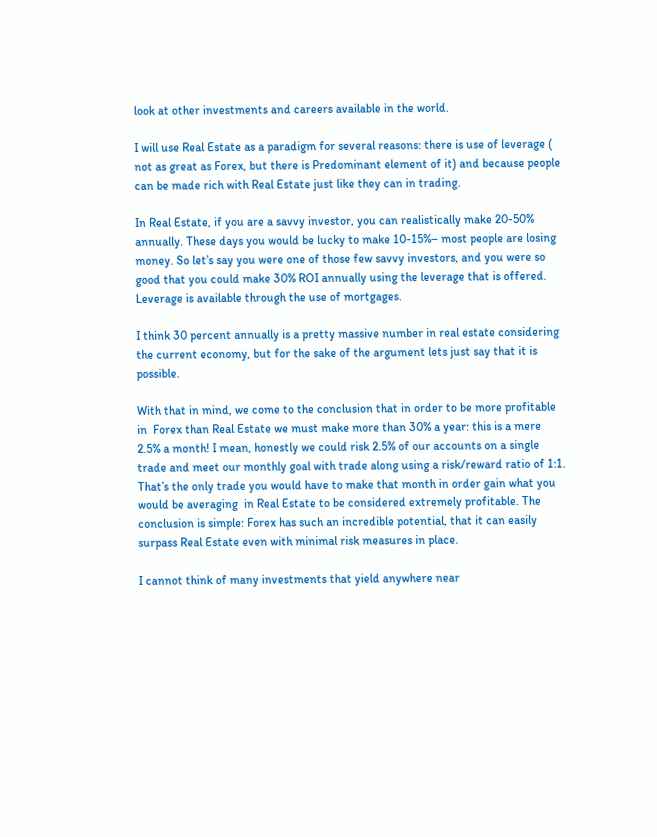look at other investments and careers available in the world.

I will use Real Estate as a paradigm for several reasons: there is use of leverage ( not as great as Forex, but there is Predominant element of it) and because people can be made rich with Real Estate just like they can in trading.

In Real Estate, if you are a savvy investor, you can realistically make 20-50% annually. These days you would be lucky to make 10-15%– most people are losing money. So let’s say you were one of those few savvy investors, and you were so good that you could make 30% ROI annually using the leverage that is offered. Leverage is available through the use of mortgages.

I think 30 percent annually is a pretty massive number in real estate considering the current economy, but for the sake of the argument lets just say that it is possible.

With that in mind, we come to the conclusion that in order to be more profitable in  Forex than Real Estate we must make more than 30% a year: this is a mere 2.5% a month! I mean, honestly we could risk 2.5% of our accounts on a single trade and meet our monthly goal with trade along using a risk/reward ratio of 1:1. That’s the only trade you would have to make that month in order gain what you would be averaging  in Real Estate to be considered extremely profitable. The conclusion is simple: Forex has such an incredible potential, that it can easily surpass Real Estate even with minimal risk measures in place.

I cannot think of many investments that yield anywhere near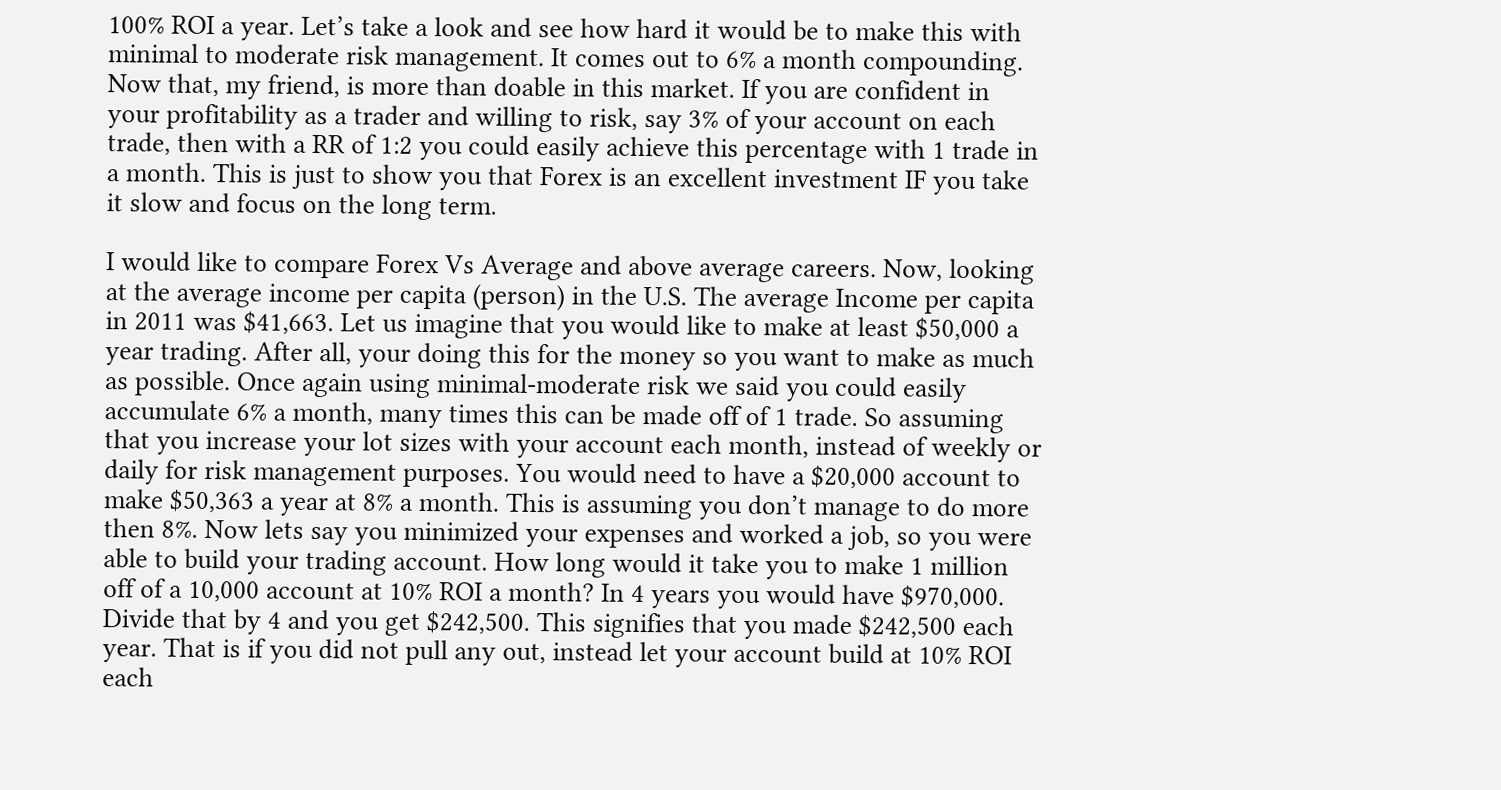100% ROI a year. Let’s take a look and see how hard it would be to make this with minimal to moderate risk management. It comes out to 6% a month compounding. Now that, my friend, is more than doable in this market. If you are confident in your profitability as a trader and willing to risk, say 3% of your account on each trade, then with a RR of 1:2 you could easily achieve this percentage with 1 trade in a month. This is just to show you that Forex is an excellent investment IF you take it slow and focus on the long term.

I would like to compare Forex Vs Average and above average careers. Now, looking at the average income per capita (person) in the U.S. The average Income per capita in 2011 was $41,663. Let us imagine that you would like to make at least $50,000 a year trading. After all, your doing this for the money so you want to make as much as possible. Once again using minimal-moderate risk we said you could easily accumulate 6% a month, many times this can be made off of 1 trade. So assuming that you increase your lot sizes with your account each month, instead of weekly or daily for risk management purposes. You would need to have a $20,000 account to make $50,363 a year at 8% a month. This is assuming you don’t manage to do more then 8%. Now lets say you minimized your expenses and worked a job, so you were able to build your trading account. How long would it take you to make 1 million off of a 10,000 account at 10% ROI a month? In 4 years you would have $970,000. Divide that by 4 and you get $242,500. This signifies that you made $242,500 each year. That is if you did not pull any out, instead let your account build at 10% ROI each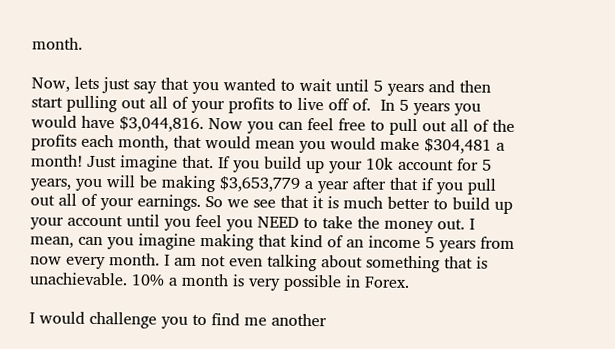month.

Now, lets just say that you wanted to wait until 5 years and then start pulling out all of your profits to live off of.  In 5 years you would have $3,044,816. Now you can feel free to pull out all of the profits each month, that would mean you would make $304,481 a month! Just imagine that. If you build up your 10k account for 5 years, you will be making $3,653,779 a year after that if you pull out all of your earnings. So we see that it is much better to build up your account until you feel you NEED to take the money out. I mean, can you imagine making that kind of an income 5 years from now every month. I am not even talking about something that is unachievable. 10% a month is very possible in Forex.

I would challenge you to find me another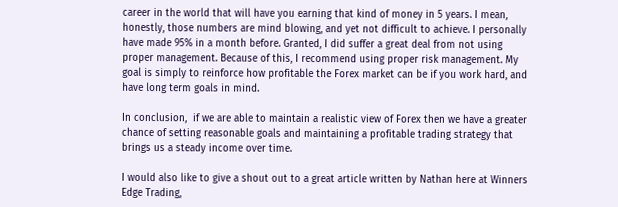career in the world that will have you earning that kind of money in 5 years. I mean, honestly, those numbers are mind blowing, and yet not difficult to achieve. I personally have made 95% in a month before. Granted, I did suffer a great deal from not using proper management. Because of this, I recommend using proper risk management. My goal is simply to reinforce how profitable the Forex market can be if you work hard, and have long term goals in mind.

In conclusion,  if we are able to maintain a realistic view of Forex then we have a greater chance of setting reasonable goals and maintaining a profitable trading strategy that brings us a steady income over time.

I would also like to give a shout out to a great article written by Nathan here at Winners Edge Trading,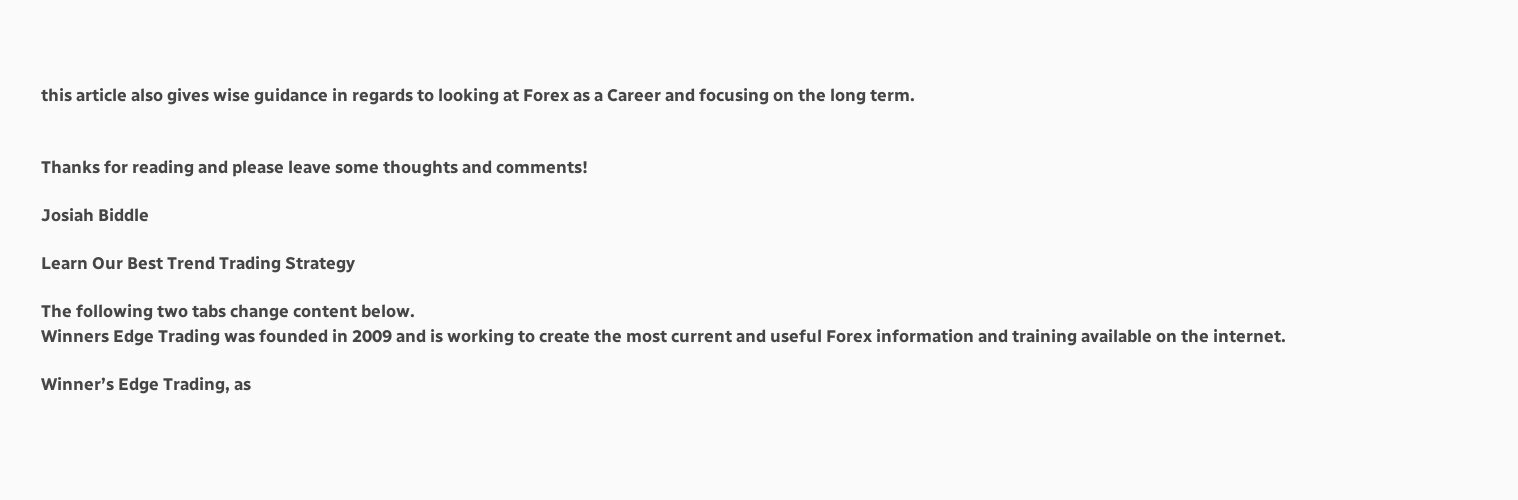this article also gives wise guidance in regards to looking at Forex as a Career and focusing on the long term.


Thanks for reading and please leave some thoughts and comments!

Josiah Biddle

Learn Our Best Trend Trading Strategy

The following two tabs change content below.
Winners Edge Trading was founded in 2009 and is working to create the most current and useful Forex information and training available on the internet.

Winner’s Edge Trading, as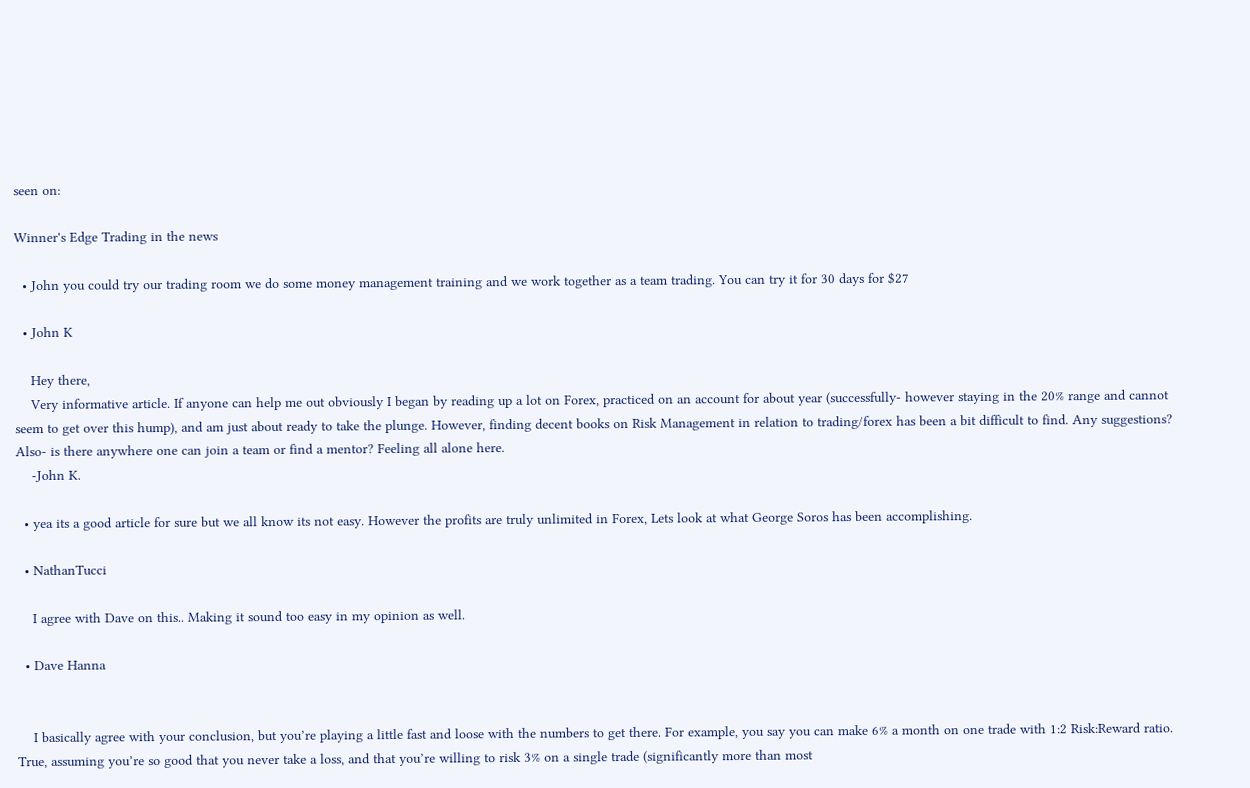seen on:

Winner's Edge Trading in the news

  • John you could try our trading room we do some money management training and we work together as a team trading. You can try it for 30 days for $27

  • John K

    Hey there,
    Very informative article. If anyone can help me out obviously I began by reading up a lot on Forex, practiced on an account for about year (successfully- however staying in the 20% range and cannot seem to get over this hump), and am just about ready to take the plunge. However, finding decent books on Risk Management in relation to trading/forex has been a bit difficult to find. Any suggestions? Also- is there anywhere one can join a team or find a mentor? Feeling all alone here.
    -John K.

  • yea its a good article for sure but we all know its not easy. However the profits are truly unlimited in Forex, Lets look at what George Soros has been accomplishing.

  • NathanTucci

    I agree with Dave on this.. Making it sound too easy in my opinion as well.

  • Dave Hanna


    I basically agree with your conclusion, but you’re playing a little fast and loose with the numbers to get there. For example, you say you can make 6% a month on one trade with 1:2 Risk:Reward ratio. True, assuming you’re so good that you never take a loss, and that you’re willing to risk 3% on a single trade (significantly more than most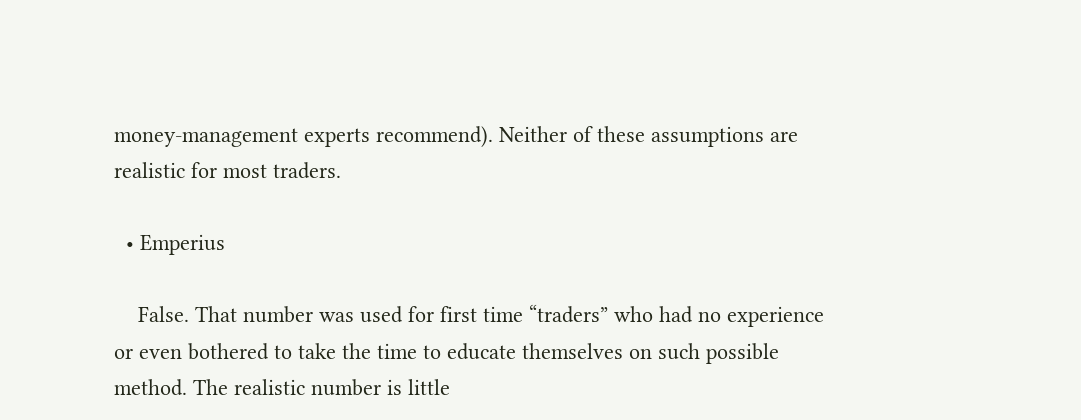money-management experts recommend). Neither of these assumptions are realistic for most traders.

  • Emperius

    False. That number was used for first time “traders” who had no experience or even bothered to take the time to educate themselves on such possible method. The realistic number is little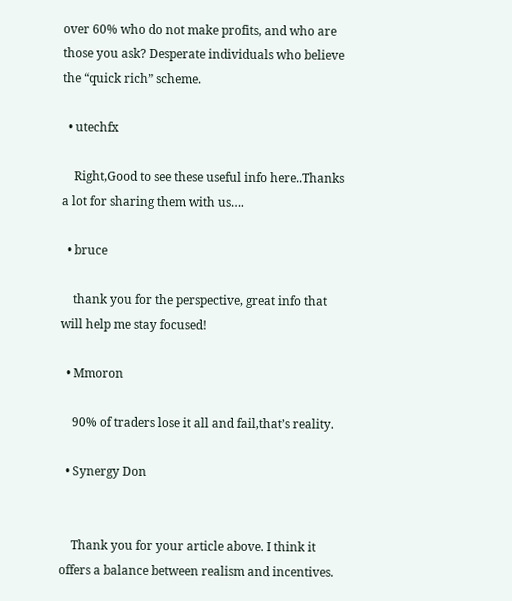over 60% who do not make profits, and who are those you ask? Desperate individuals who believe the “quick rich” scheme.

  • utechfx

    Right,Good to see these useful info here..Thanks a lot for sharing them with us….

  • bruce

    thank you for the perspective, great info that will help me stay focused!

  • Mmoron

    90% of traders lose it all and fail,that’s reality.

  • Synergy Don


    Thank you for your article above. I think it offers a balance between realism and incentives.